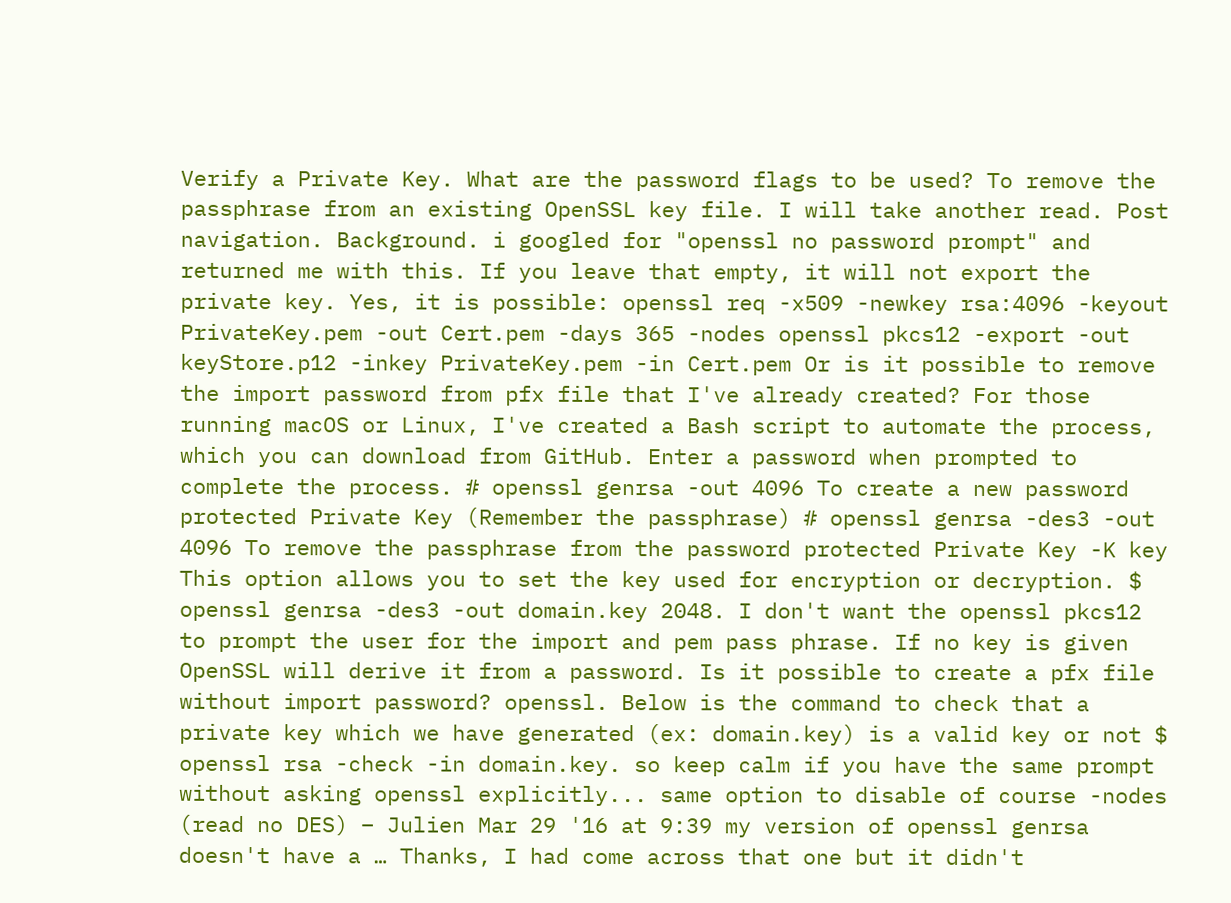Verify a Private Key. What are the password flags to be used? To remove the passphrase from an existing OpenSSL key file. I will take another read. Post navigation. Background. i googled for "openssl no password prompt" and returned me with this. If you leave that empty, it will not export the private key. Yes, it is possible: openssl req -x509 -newkey rsa:4096 -keyout PrivateKey.pem -out Cert.pem -days 365 -nodes openssl pkcs12 -export -out keyStore.p12 -inkey PrivateKey.pem -in Cert.pem Or is it possible to remove the import password from pfx file that I've already created? For those running macOS or Linux, I've created a Bash script to automate the process, which you can download from GitHub. Enter a password when prompted to complete the process. # openssl genrsa -out 4096 To create a new password protected Private Key (Remember the passphrase) # openssl genrsa -des3 -out 4096 To remove the passphrase from the password protected Private Key -K key This option allows you to set the key used for encryption or decryption. $ openssl genrsa -des3 -out domain.key 2048. I don't want the openssl pkcs12 to prompt the user for the import and pem pass phrase. If no key is given OpenSSL will derive it from a password. Is it possible to create a pfx file without import password? openssl. Below is the command to check that a private key which we have generated (ex: domain.key) is a valid key or not $ openssl rsa -check -in domain.key. so keep calm if you have the same prompt without asking openssl explicitly... same option to disable of course -nodes (read no DES) – Julien Mar 29 '16 at 9:39 my version of openssl genrsa doesn't have a … Thanks, I had come across that one but it didn't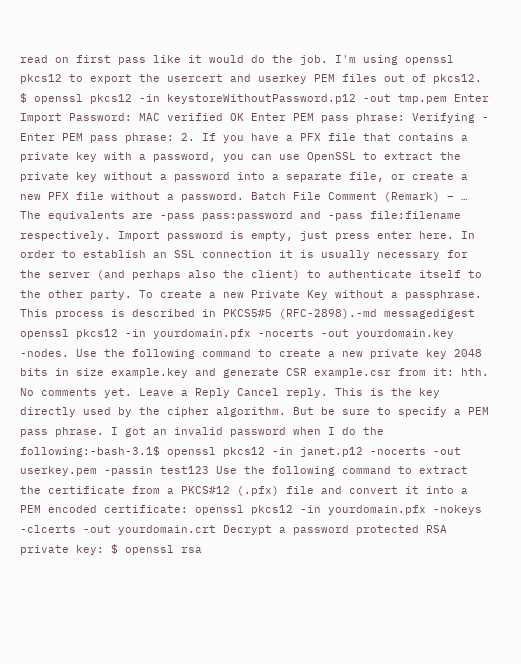read on first pass like it would do the job. I'm using openssl pkcs12 to export the usercert and userkey PEM files out of pkcs12. $ openssl pkcs12 -in keystoreWithoutPassword.p12 -out tmp.pem Enter Import Password: MAC verified OK Enter PEM pass phrase: Verifying - Enter PEM pass phrase: 2. If you have a PFX file that contains a private key with a password, you can use OpenSSL to extract the private key without a password into a separate file, or create a new PFX file without a password. Batch File Comment (Remark) – … The equivalents are -pass pass:password and -pass file:filename respectively. Import password is empty, just press enter here. In order to establish an SSL connection it is usually necessary for the server (and perhaps also the client) to authenticate itself to the other party. To create a new Private Key without a passphrase. This process is described in PKCS5#5 (RFC-2898).-md messagedigest openssl pkcs12 -in yourdomain.pfx -nocerts -out yourdomain.key -nodes. Use the following command to create a new private key 2048 bits in size example.key and generate CSR example.csr from it: hth. No comments yet. Leave a Reply Cancel reply. This is the key directly used by the cipher algorithm. But be sure to specify a PEM pass phrase. I got an invalid password when I do the following:-bash-3.1$ openssl pkcs12 -in janet.p12 -nocerts -out userkey.pem -passin test123 Use the following command to extract the certificate from a PKCS#12 (.pfx) file and convert it into a PEM encoded certificate: openssl pkcs12 -in yourdomain.pfx -nokeys -clcerts -out yourdomain.crt Decrypt a password protected RSA private key: $ openssl rsa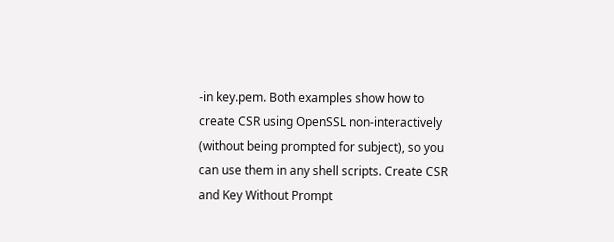-in key.pem. Both examples show how to create CSR using OpenSSL non-interactively (without being prompted for subject), so you can use them in any shell scripts. Create CSR and Key Without Prompt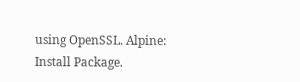using OpenSSL. Alpine: Install Package.